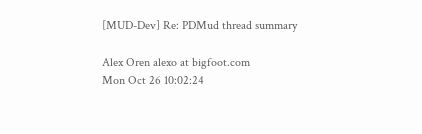[MUD-Dev] Re: PDMud thread summary

Alex Oren alexo at bigfoot.com
Mon Oct 26 10:02:24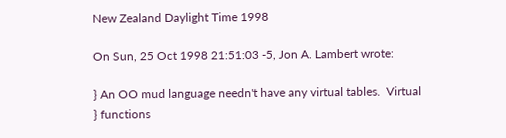New Zealand Daylight Time 1998

On Sun, 25 Oct 1998 21:51:03 -5, Jon A. Lambert wrote:

} An OO mud language needn't have any virtual tables.  Virtual
} functions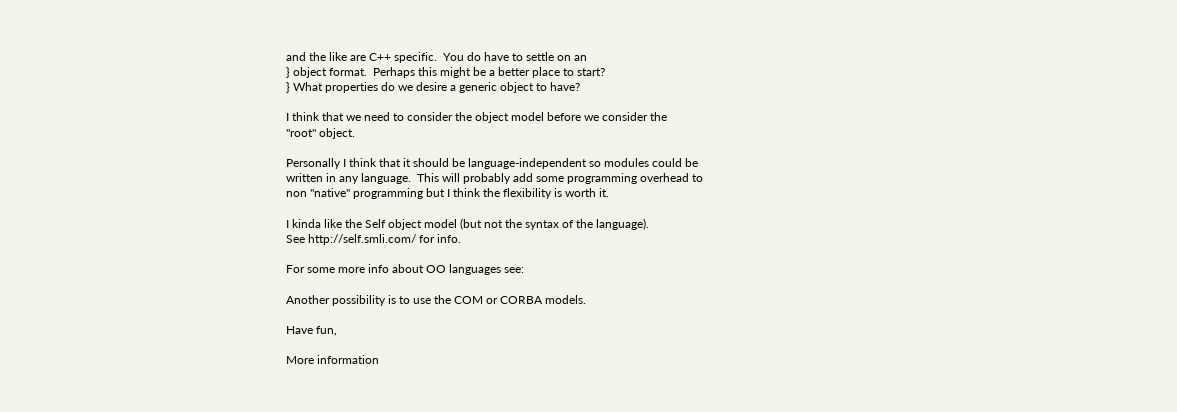and the like are C++ specific.  You do have to settle on an
} object format.  Perhaps this might be a better place to start?
} What properties do we desire a generic object to have?

I think that we need to consider the object model before we consider the
"root" object.

Personally I think that it should be language-independent so modules could be
written in any language.  This will probably add some programming overhead to
non "native" programming but I think the flexibility is worth it.

I kinda like the Self object model (but not the syntax of the language).
See http://self.smli.com/ for info.

For some more info about OO languages see:

Another possibility is to use the COM or CORBA models.

Have fun,

More information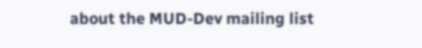about the MUD-Dev mailing list